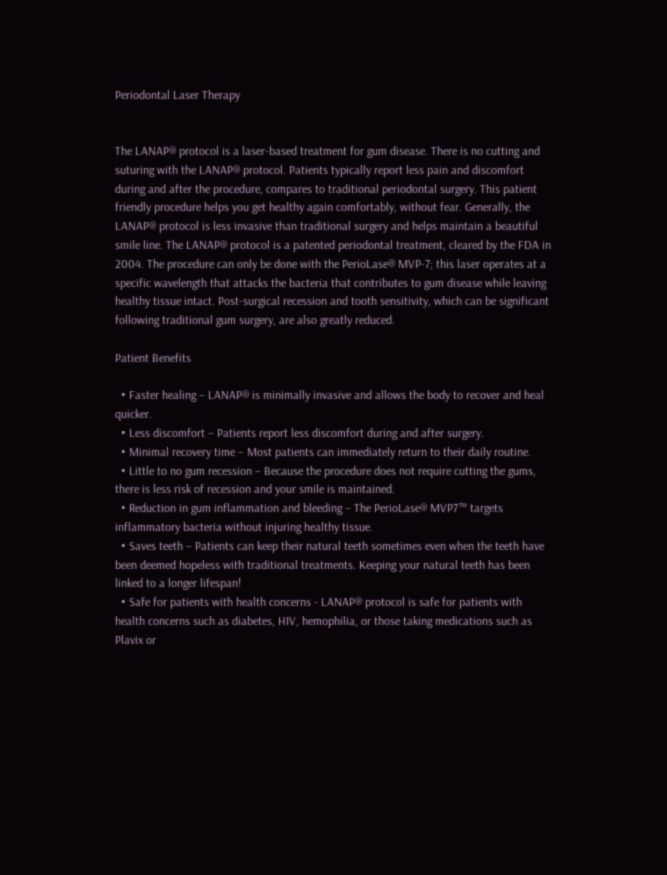Periodontal Laser Therapy


The LANAP® protocol is a laser-based treatment for gum disease. There is no cutting and suturing with the LANAP® protocol. Patients typically report less pain and discomfort during and after the procedure, compares to traditional periodontal surgery. This patient friendly procedure helps you get healthy again comfortably, without fear. Generally, the LANAP® protocol is less invasive than traditional surgery and helps maintain a beautiful smile line. The LANAP® protocol is a patented periodontal treatment, cleared by the FDA in 2004. The procedure can only be done with the PerioLase® MVP-7; this laser operates at a specific wavelength that attacks the bacteria that contributes to gum disease while leaving healthy tissue intact. Post-surgical recession and tooth sensitivity, which can be significant following traditional gum surgery, are also greatly reduced.

Patient Benefits

  • Faster healing – LANAP® is minimally invasive and allows the body to recover and heal quicker.
  • Less discomfort – Patients report less discomfort during and after surgery.
  • Minimal recovery time – Most patients can immediately return to their daily routine.
  • Little to no gum recession – Because the procedure does not require cutting the gums, there is less risk of recession and your smile is maintained.
  • Reduction in gum inflammation and bleeding – The PerioLase® MVP7™ targets inflammatory bacteria without injuring healthy tissue.
  • Saves teeth – Patients can keep their natural teeth sometimes even when the teeth have been deemed hopeless with traditional treatments. Keeping your natural teeth has been linked to a longer lifespan!
  • Safe for patients with health concerns - LANAP® protocol is safe for patients with health concerns such as diabetes, HIV, hemophilia, or those taking medications such as Plavix or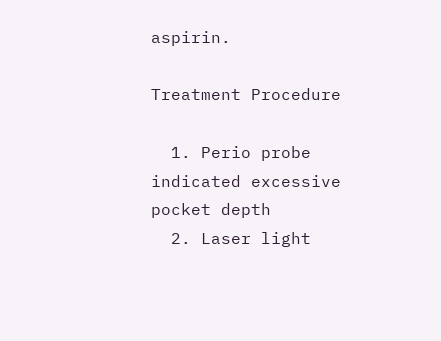aspirin.

Treatment Procedure

  1. Perio probe indicated excessive pocket depth
  2. Laser light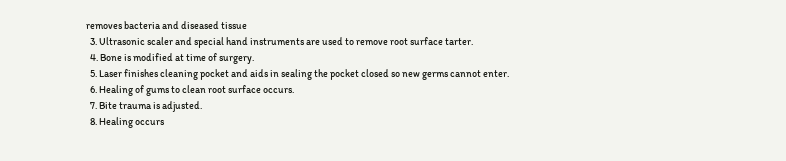removes bacteria and diseased tissue
  3. Ultrasonic scaler and special hand instruments are used to remove root surface tarter.
  4. Bone is modified at time of surgery.
  5. Laser finishes cleaning pocket and aids in sealing the pocket closed so new germs cannot enter.
  6. Healing of gums to clean root surface occurs.
  7. Bite trauma is adjusted.
  8. Healing occurs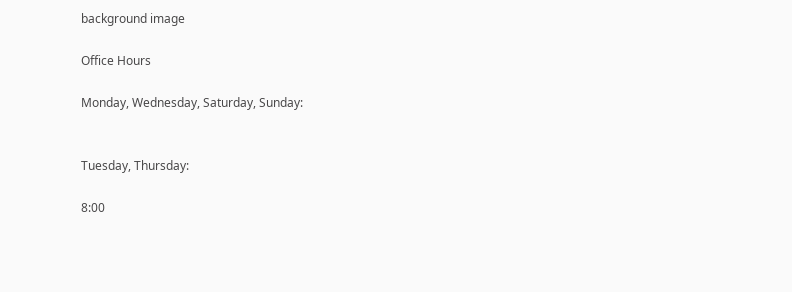background image

Office Hours

Monday, Wednesday, Saturday, Sunday:


Tuesday, Thursday:

8:00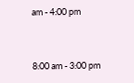am - 4:00 pm


8:00 am - 3:00 pm